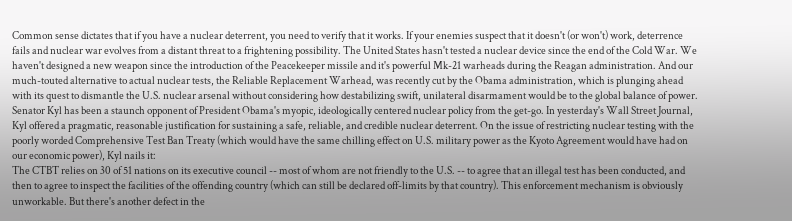Common sense dictates that if you have a nuclear deterrent, you need to verify that it works. If your enemies suspect that it doesn't (or won't) work, deterrence fails and nuclear war evolves from a distant threat to a frightening possibility. The United States hasn't tested a nuclear device since the end of the Cold War. We haven't designed a new weapon since the introduction of the Peacekeeper missile and it's powerful Mk-21 warheads during the Reagan administration. And our much-touted alternative to actual nuclear tests, the Reliable Replacement Warhead, was recently cut by the Obama administration, which is plunging ahead with its quest to dismantle the U.S. nuclear arsenal without considering how destabilizing swift, unilateral disarmament would be to the global balance of power. Senator Kyl has been a staunch opponent of President Obama's myopic, ideologically centered nuclear policy from the get-go. In yesterday's Wall Street Journal, Kyl offered a pragmatic, reasonable justification for sustaining a safe, reliable, and credible nuclear deterrent. On the issue of restricting nuclear testing with the poorly worded Comprehensive Test Ban Treaty (which would have the same chilling effect on U.S. military power as the Kyoto Agreement would have had on our economic power), Kyl nails it:
The CTBT relies on 30 of 51 nations on its executive council -- most of whom are not friendly to the U.S. -- to agree that an illegal test has been conducted, and then to agree to inspect the facilities of the offending country (which can still be declared off-limits by that country). This enforcement mechanism is obviously unworkable. But there's another defect in the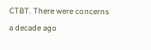CTBT. There were concerns a decade ago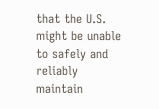that the U.S. might be unable to safely and reliably maintain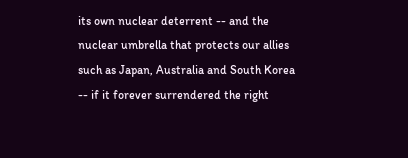its own nuclear deterrent -- and the nuclear umbrella that protects our allies such as Japan, Australia and South Korea -- if it forever surrendered the right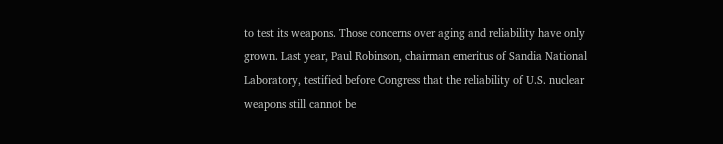to test its weapons. Those concerns over aging and reliability have only grown. Last year, Paul Robinson, chairman emeritus of Sandia National Laboratory, testified before Congress that the reliability of U.S. nuclear weapons still cannot be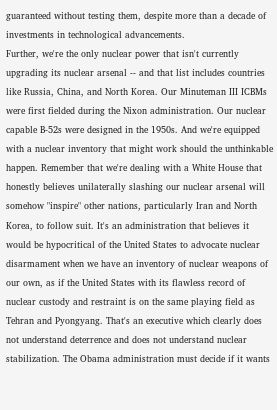guaranteed without testing them, despite more than a decade of investments in technological advancements.
Further, we're the only nuclear power that isn't currently upgrading its nuclear arsenal -- and that list includes countries like Russia, China, and North Korea. Our Minuteman III ICBMs were first fielded during the Nixon administration. Our nuclear capable B-52s were designed in the 1950s. And we're equipped with a nuclear inventory that might work should the unthinkable happen. Remember that we're dealing with a White House that honestly believes unilaterally slashing our nuclear arsenal will somehow "inspire" other nations, particularly Iran and North Korea, to follow suit. It's an administration that believes it would be hypocritical of the United States to advocate nuclear disarmament when we have an inventory of nuclear weapons of our own, as if the United States with its flawless record of nuclear custody and restraint is on the same playing field as Tehran and Pyongyang. That's an executive which clearly does not understand deterrence and does not understand nuclear stabilization. The Obama administration must decide if it wants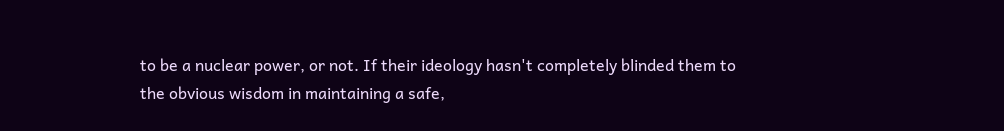to be a nuclear power, or not. If their ideology hasn't completely blinded them to the obvious wisdom in maintaining a safe,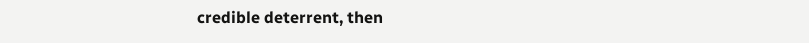credible deterrent, then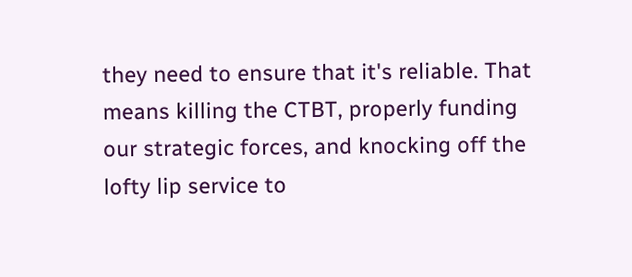they need to ensure that it's reliable. That means killing the CTBT, properly funding our strategic forces, and knocking off the lofty lip service to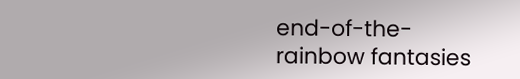end-of-the-rainbow fantasies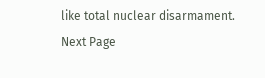like total nuclear disarmament.
Next Page